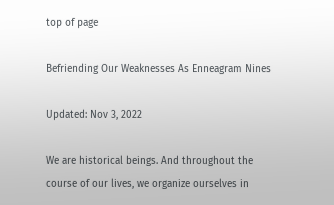top of page

Befriending Our Weaknesses As Enneagram Nines

Updated: Nov 3, 2022

We are historical beings. And throughout the course of our lives, we organize ourselves in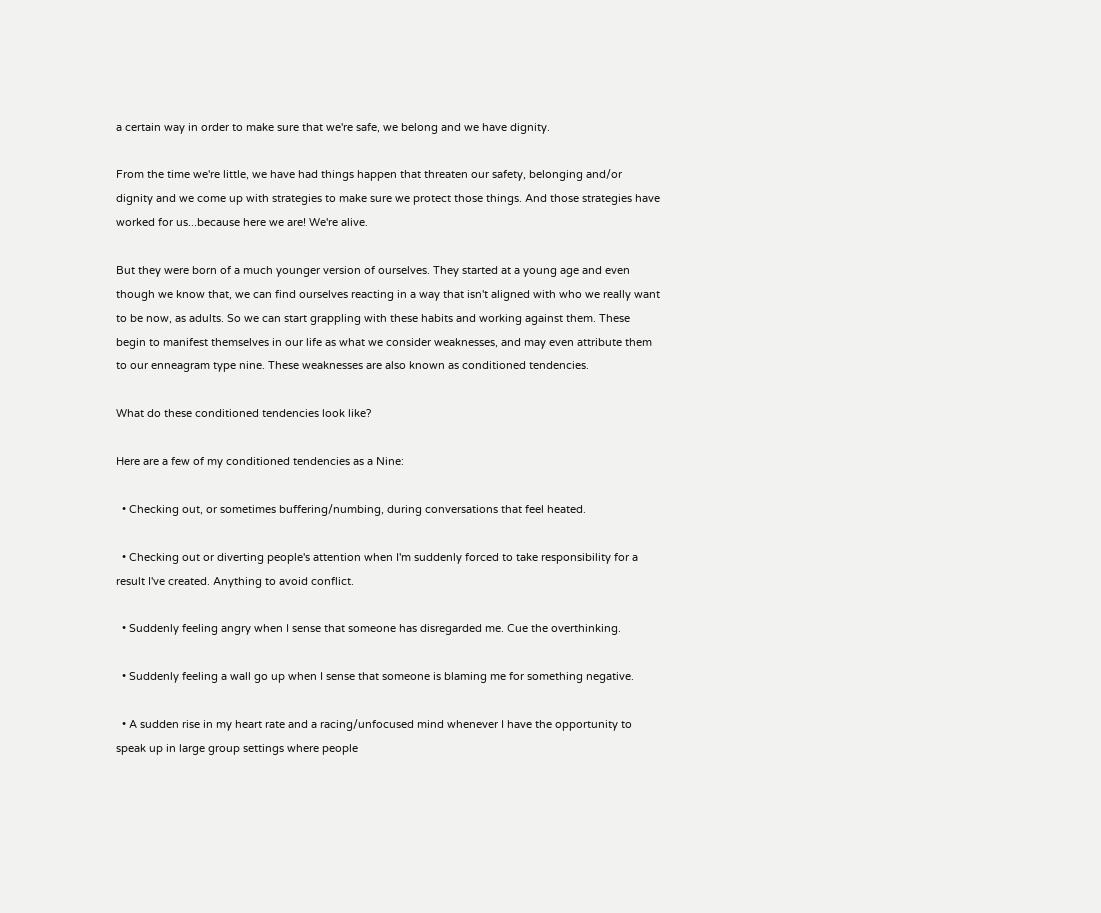a certain way in order to make sure that we're safe, we belong and we have dignity.

From the time we're little, we have had things happen that threaten our safety, belonging and/or dignity and we come up with strategies to make sure we protect those things. And those strategies have worked for us...because here we are! We're alive.

But they were born of a much younger version of ourselves. They started at a young age and even though we know that, we can find ourselves reacting in a way that isn't aligned with who we really want to be now, as adults. So we can start grappling with these habits and working against them. These begin to manifest themselves in our life as what we consider weaknesses, and may even attribute them to our enneagram type nine. These weaknesses are also known as conditioned tendencies.

What do these conditioned tendencies look like?

Here are a few of my conditioned tendencies as a Nine:

  • Checking out, or sometimes buffering/numbing, during conversations that feel heated.

  • Checking out or diverting people's attention when I'm suddenly forced to take responsibility for a result I've created. Anything to avoid conflict.

  • Suddenly feeling angry when I sense that someone has disregarded me. Cue the overthinking.

  • Suddenly feeling a wall go up when I sense that someone is blaming me for something negative.

  • A sudden rise in my heart rate and a racing/unfocused mind whenever I have the opportunity to speak up in large group settings where people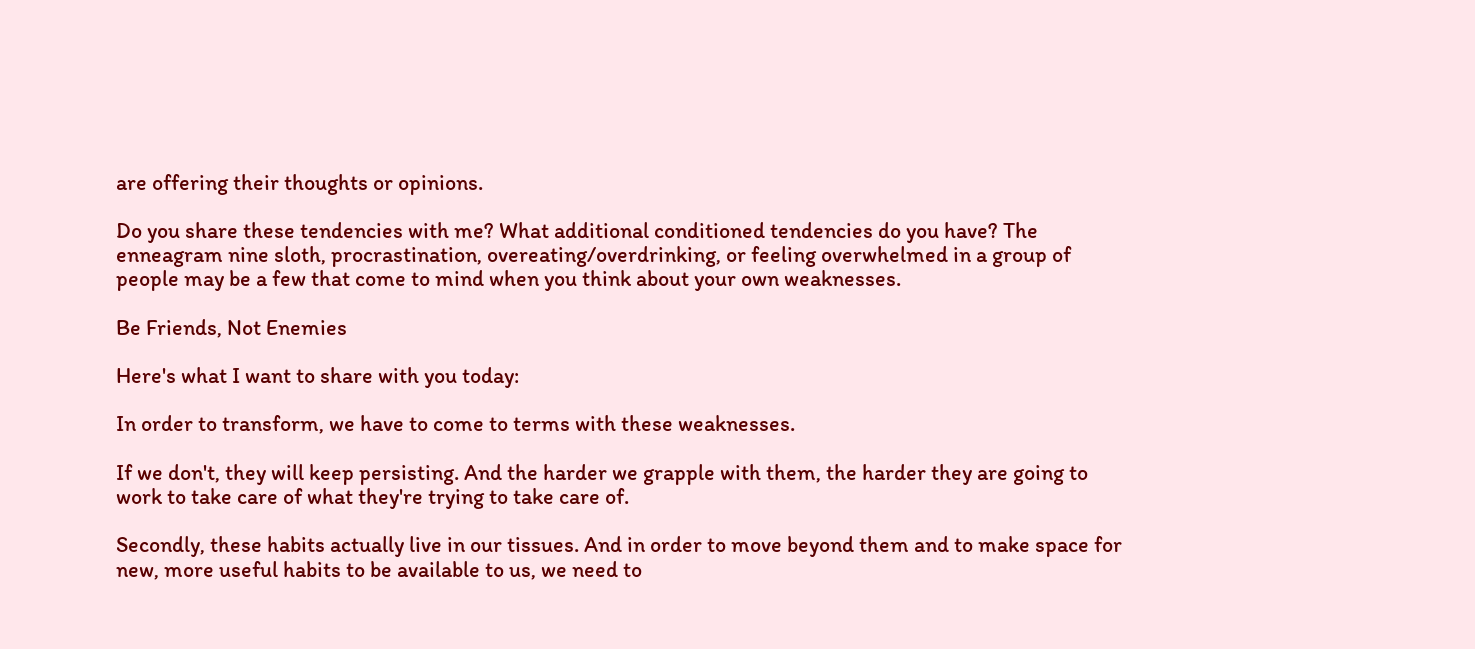are offering their thoughts or opinions.

Do you share these tendencies with me? What additional conditioned tendencies do you have? The enneagram nine sloth, procrastination, overeating/overdrinking, or feeling overwhelmed in a group of people may be a few that come to mind when you think about your own weaknesses.

Be Friends, Not Enemies

Here's what I want to share with you today:

In order to transform, we have to come to terms with these weaknesses.

If we don't, they will keep persisting. And the harder we grapple with them, the harder they are going to work to take care of what they're trying to take care of.

Secondly, these habits actually live in our tissues. And in order to move beyond them and to make space for new, more useful habits to be available to us, we need to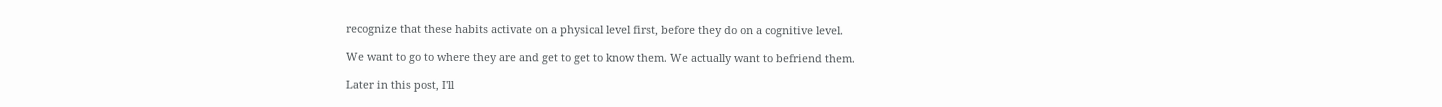recognize that these habits activate on a physical level first, before they do on a cognitive level.

We want to go to where they are and get to get to know them. We actually want to befriend them.

Later in this post, I'll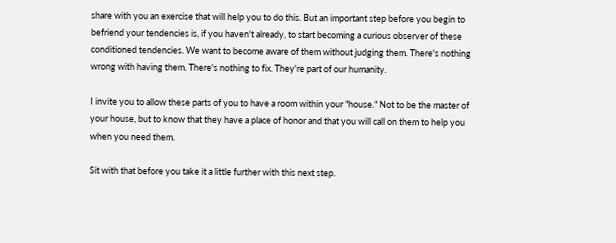share with you an exercise that will help you to do this. But an important step before you begin to befriend your tendencies is, if you haven't already, to start becoming a curious observer of these conditioned tendencies. We want to become aware of them without judging them. There's nothing wrong with having them. There's nothing to fix. They're part of our humanity.

I invite you to allow these parts of you to have a room within your "house." Not to be the master of your house, but to know that they have a place of honor and that you will call on them to help you when you need them.

Sit with that before you take it a little further with this next step.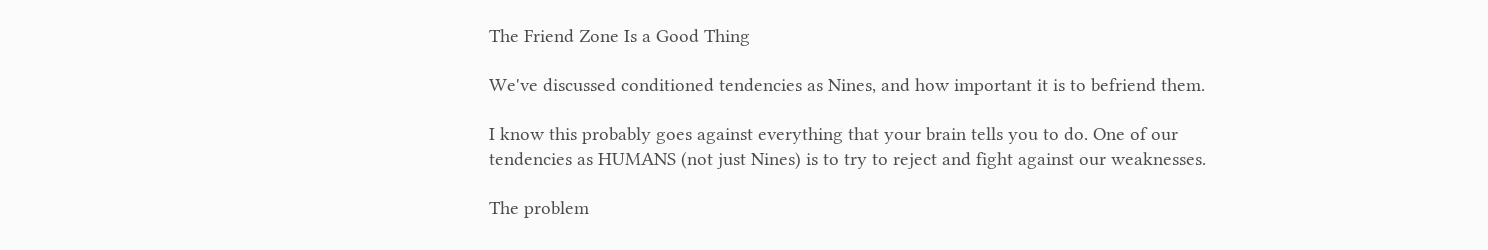The Friend Zone Is a Good Thing

We've discussed conditioned tendencies as Nines, and how important it is to befriend them.

I know this probably goes against everything that your brain tells you to do. One of our tendencies as HUMANS (not just Nines) is to try to reject and fight against our weaknesses.

The problem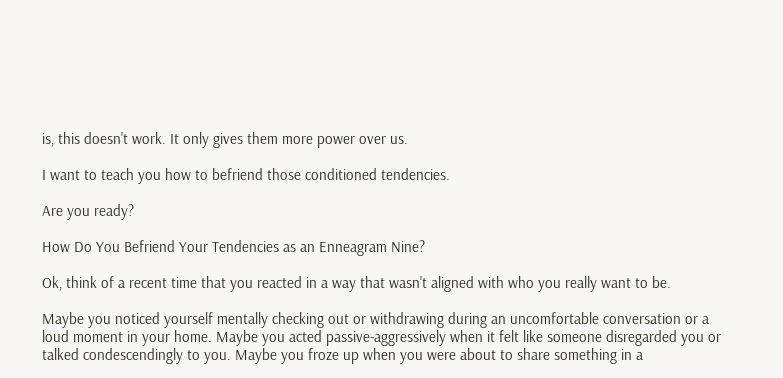is, this doesn't work. It only gives them more power over us.

I want to teach you how to befriend those conditioned tendencies.

Are you ready?

How Do You Befriend Your Tendencies as an Enneagram Nine?

Ok, think of a recent time that you reacted in a way that wasn't aligned with who you really want to be.

Maybe you noticed yourself mentally checking out or withdrawing during an uncomfortable conversation or a loud moment in your home. Maybe you acted passive-aggressively when it felt like someone disregarded you or talked condescendingly to you. Maybe you froze up when you were about to share something in a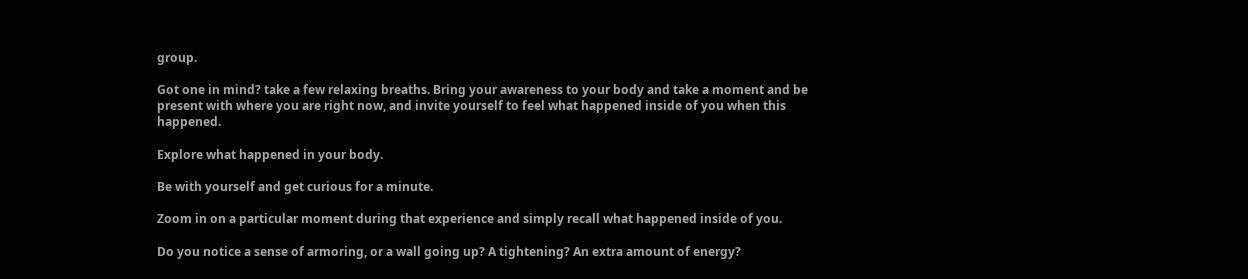group.

Got one in mind? take a few relaxing breaths. Bring your awareness to your body and take a moment and be present with where you are right now, and invite yourself to feel what happened inside of you when this happened.

Explore what happened in your body.

Be with yourself and get curious for a minute.

Zoom in on a particular moment during that experience and simply recall what happened inside of you.

Do you notice a sense of armoring, or a wall going up? A tightening? An extra amount of energy?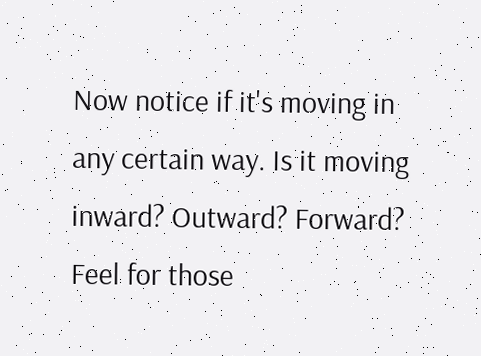Now notice if it's moving in any certain way. Is it moving inward? Outward? Forward? Feel for those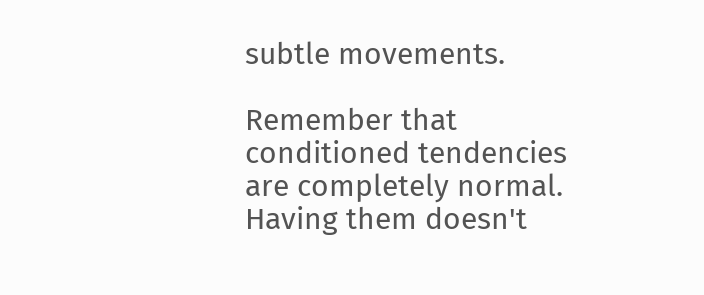subtle movements.

Remember that conditioned tendencies are completely normal. Having them doesn't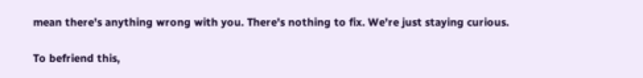mean there's anything wrong with you. There's nothing to fix. We're just staying curious.

To befriend this,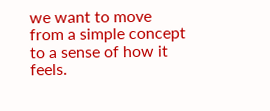we want to move from a simple concept to a sense of how it feels.